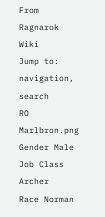From Ragnarok Wiki
Jump to: navigation, search
RO Marlbron.png
Gender Male
Job Class Archer
Race Norman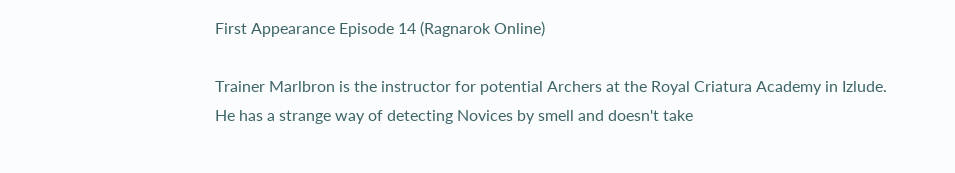First Appearance Episode 14 (Ragnarok Online)

Trainer Marlbron is the instructor for potential Archers at the Royal Criatura Academy in Izlude. He has a strange way of detecting Novices by smell and doesn't take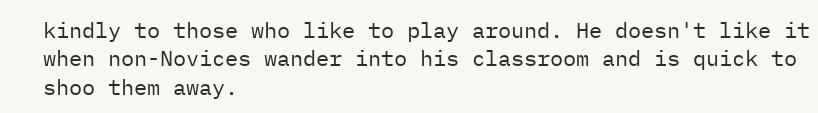kindly to those who like to play around. He doesn't like it when non-Novices wander into his classroom and is quick to shoo them away.